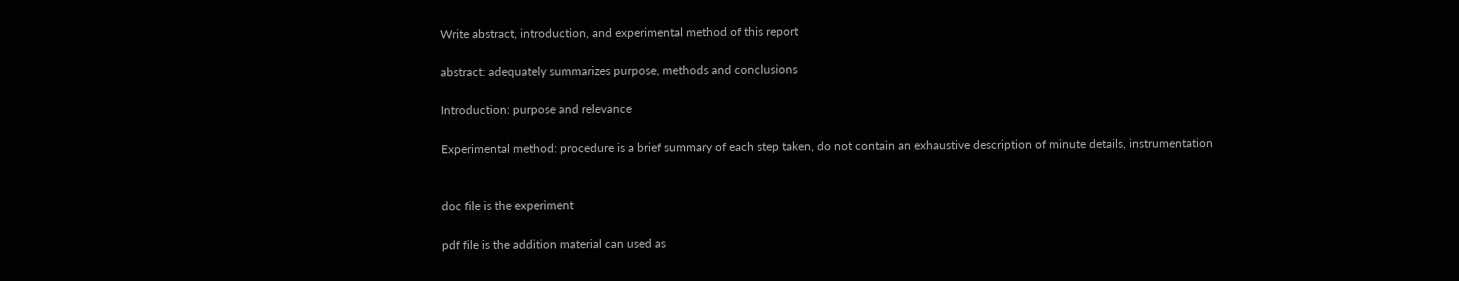Write abstract, introduction, and experimental method of this report

abstract: adequately summarizes purpose, methods and conclusions

Introduction: purpose and relevance

Experimental method: procedure is a brief summary of each step taken, do not contain an exhaustive description of minute details, instrumentation


doc file is the experiment

pdf file is the addition material can used as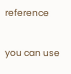reference

you can use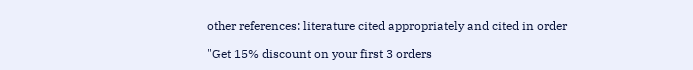other references: literature cited appropriately and cited in order

"Get 15% discount on your first 3 orders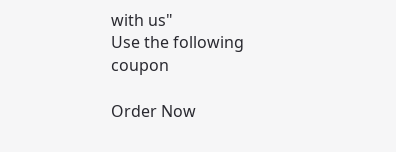with us"
Use the following coupon

Order Now